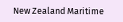New Zealand Maritime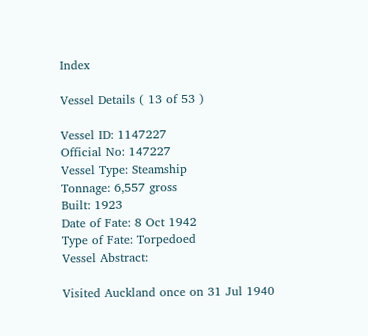Index

Vessel Details ( 13 of 53 )

Vessel ID: 1147227
Official No: 147227
Vessel Type: Steamship
Tonnage: 6,557 gross
Built: 1923
Date of Fate: 8 Oct 1942
Type of Fate: Torpedoed
Vessel Abstract:

Visited Auckland once on 31 Jul 1940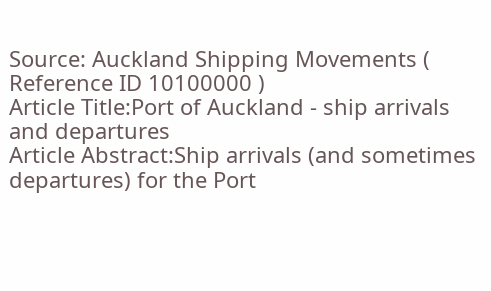Source: Auckland Shipping Movements ( Reference ID 10100000 )
Article Title:Port of Auckland - ship arrivals and departures
Article Abstract:Ship arrivals (and sometimes departures) for the Port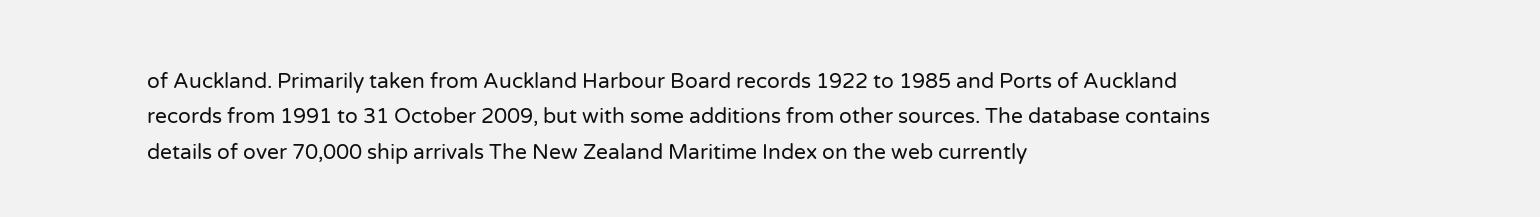of Auckland. Primarily taken from Auckland Harbour Board records 1922 to 1985 and Ports of Auckland records from 1991 to 31 October 2009, but with some additions from other sources. The database contains details of over 70,000 ship arrivals The New Zealand Maritime Index on the web currently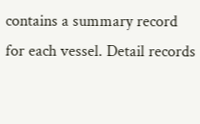contains a summary record for each vessel. Detail records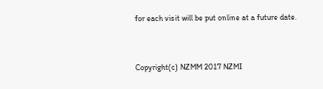for each visit will be put online at a future date.


Copyright(c) NZMM 2017 NZMI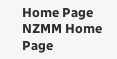Home Page NZMM Home Page